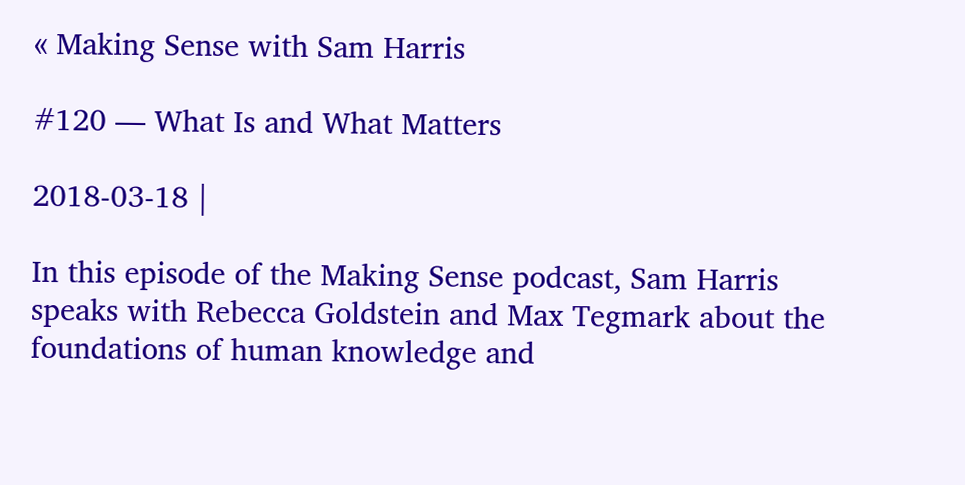« Making Sense with Sam Harris

#120 — What Is and What Matters

2018-03-18 |

In this episode of the Making Sense podcast, Sam Harris speaks with Rebecca Goldstein and Max Tegmark about the foundations of human knowledge and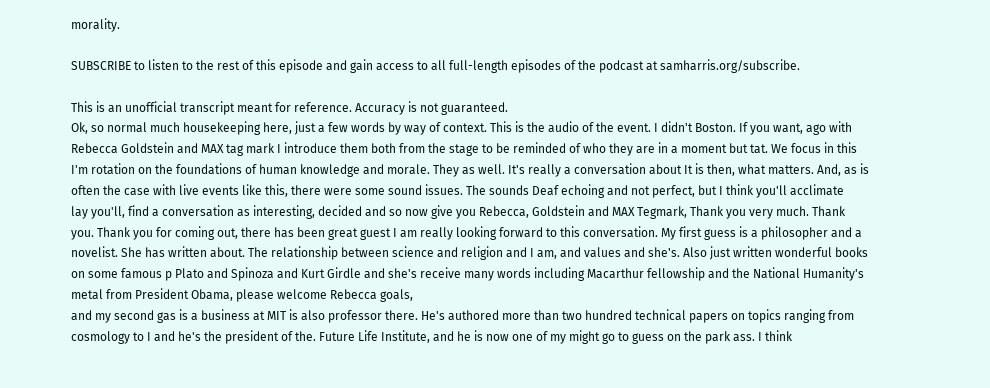morality.

SUBSCRIBE to listen to the rest of this episode and gain access to all full-length episodes of the podcast at samharris.org/subscribe.

This is an unofficial transcript meant for reference. Accuracy is not guaranteed.
Ok, so normal much housekeeping here, just a few words by way of context. This is the audio of the event. I didn't Boston. If you want, ago with Rebecca Goldstein and MAX tag mark I introduce them both from the stage to be reminded of who they are in a moment but tat. We focus in this I'm rotation on the foundations of human knowledge and morale. They as well. It's really a conversation about It is then, what matters. And, as is often the case with live events like this, there were some sound issues. The sounds Deaf echoing and not perfect, but I think you'll acclimate
lay you'll, find a conversation as interesting, decided and so now give you Rebecca, Goldstein and MAX Tegmark, Thank you very much. Thank you. Thank you for coming out, there has been great guest I am really looking forward to this conversation. My first guess is a philosopher and a novelist. She has written about. The relationship between science and religion and I am, and values and she's. Also just written wonderful books on some famous p Plato and Spinoza and Kurt Girdle and she's receive many words including Macarthur fellowship and the National Humanity's metal from President Obama, please welcome Rebecca goals,
and my second gas is a business at MIT is also professor there. He's authored more than two hundred technical papers on topics ranging from cosmology to I and he's the president of the. Future Life Institute, and he is now one of my might go to guess on the park ass. I think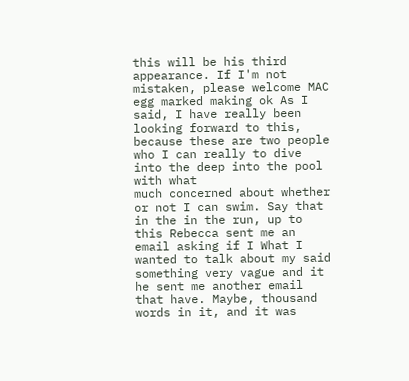this will be his third appearance. If I'm not mistaken, please welcome MAC egg marked making ok As I said, I have really been looking forward to this, because these are two people who I can really to dive into the deep into the pool with what
much concerned about whether or not I can swim. Say that in the in the run, up to this Rebecca sent me an email asking if I What I wanted to talk about my said something very vague and it he sent me another email that have. Maybe, thousand words in it, and it was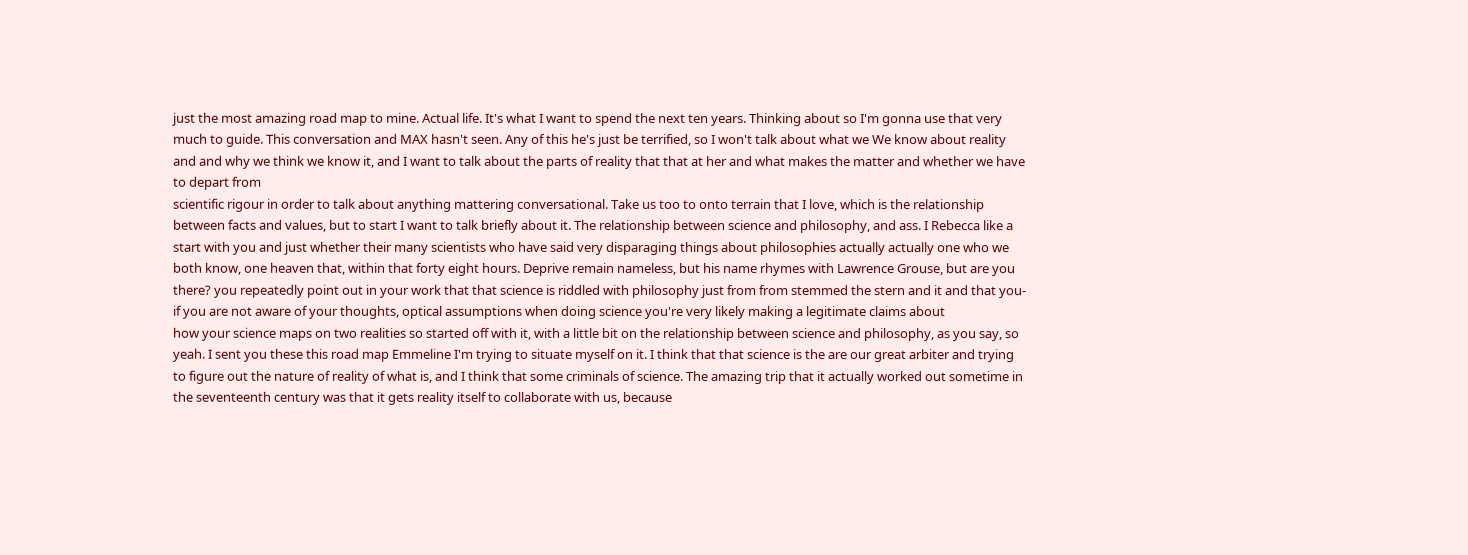just the most amazing road map to mine. Actual life. It's what I want to spend the next ten years. Thinking about so I'm gonna use that very much to guide. This conversation and MAX hasn't seen. Any of this he's just be terrified, so I won't talk about what we We know about reality and and why we think we know it, and I want to talk about the parts of reality that that at her and what makes the matter and whether we have to depart from
scientific rigour in order to talk about anything mattering conversational. Take us too to onto terrain that I love, which is the relationship between facts and values, but to start I want to talk briefly about it. The relationship between science and philosophy, and ass. I Rebecca like a start with you and just whether their many scientists who have said very disparaging things about philosophies actually actually one who we both know, one heaven that, within that forty eight hours. Deprive remain nameless, but his name rhymes with Lawrence Grouse, but are you there? you repeatedly point out in your work that that science is riddled with philosophy just from from stemmed the stern and it and that you- if you are not aware of your thoughts, optical assumptions when doing science you're very likely making a legitimate claims about
how your science maps on two realities so started off with it, with a little bit on the relationship between science and philosophy, as you say, so yeah. I sent you these this road map Emmeline I'm trying to situate myself on it. I think that that science is the are our great arbiter and trying to figure out the nature of reality of what is, and I think that some criminals of science. The amazing trip that it actually worked out sometime in the seventeenth century was that it gets reality itself to collaborate with us, because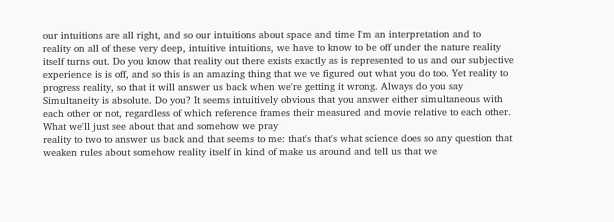our intuitions are all right, and so our intuitions about space and time I'm an interpretation and to
reality on all of these very deep, intuitive intuitions, we have to know to be off under the nature reality itself turns out. Do you know that reality out there exists exactly as is represented to us and our subjective experience is is off, and so this is an amazing thing that we ve figured out what you do too. Yet reality to progress reality, so that it will answer us back when we're getting it wrong. Always do you say Simultaneity is absolute. Do you? It seems intuitively obvious that you answer either simultaneous with each other or not, regardless of which reference frames their measured and movie relative to each other. What we'll just see about that and somehow we pray
reality to two to answer us back and that seems to me: that's that's what science does so any question that weaken rules about somehow reality itself in kind of make us around and tell us that we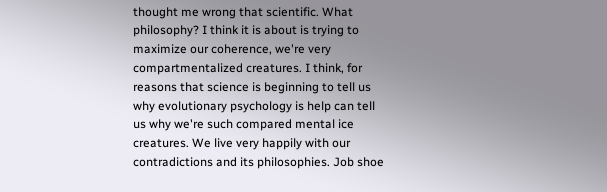thought me wrong that scientific. What philosophy? I think it is about is trying to maximize our coherence, we're very compartmentalized creatures. I think, for reasons that science is beginning to tell us why evolutionary psychology is help can tell us why we're such compared mental ice creatures. We live very happily with our contradictions and its philosophies. Job shoe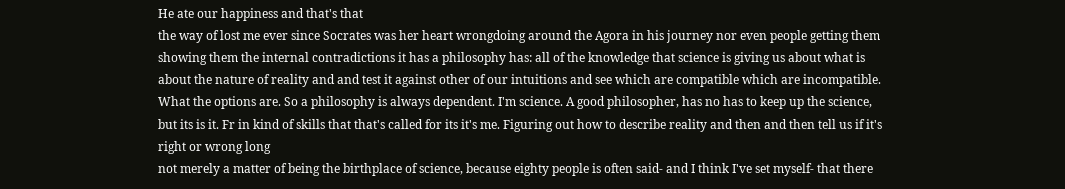He ate our happiness and that's that
the way of lost me ever since Socrates was her heart wrongdoing around the Agora in his journey nor even people getting them showing them the internal contradictions it has a philosophy has: all of the knowledge that science is giving us about what is about the nature of reality and and test it against other of our intuitions and see which are compatible which are incompatible. What the options are. So a philosophy is always dependent. I'm science. A good philosopher, has no has to keep up the science, but its is it. Fr in kind of skills that that's called for its it's me. Figuring out how to describe reality and then and then tell us if it's right or wrong long
not merely a matter of being the birthplace of science, because eighty people is often said- and I think I've set myself- that there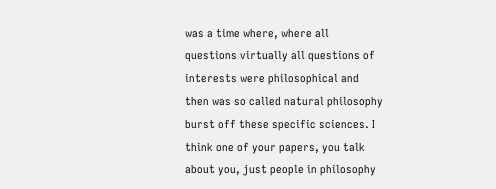was a time where, where all questions virtually all questions of interests were philosophical and then was so called natural philosophy burst off these specific sciences. I think one of your papers, you talk about you, just people in philosophy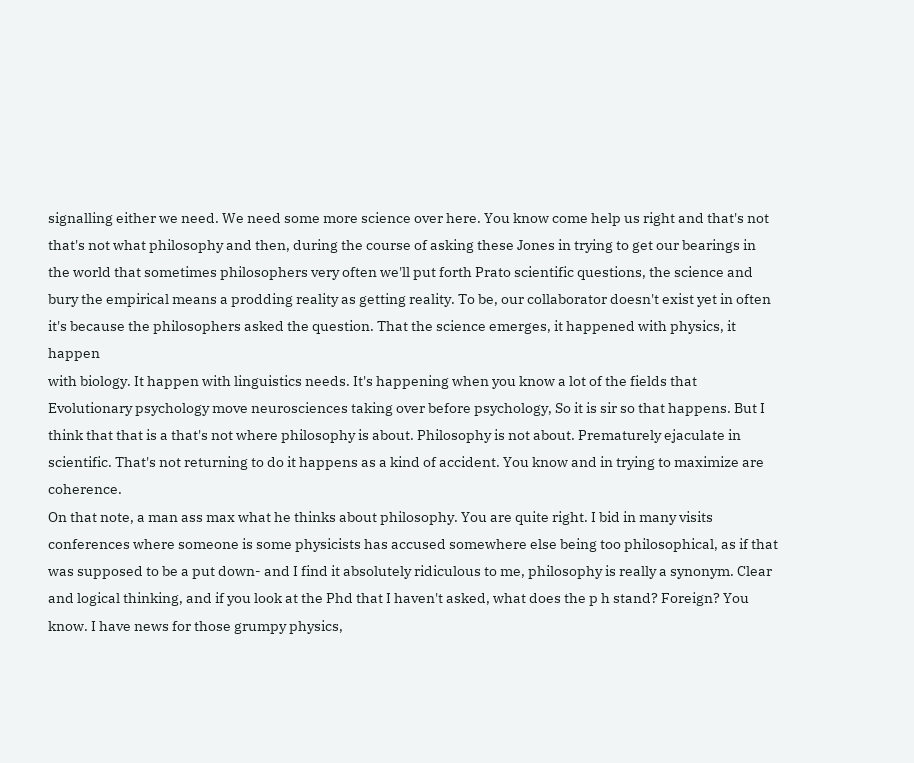signalling either we need. We need some more science over here. You know come help us right and that's not that's not what philosophy and then, during the course of asking these Jones in trying to get our bearings in the world that sometimes philosophers very often we'll put forth Prato scientific questions, the science and bury the empirical means a prodding reality as getting reality. To be, our collaborator doesn't exist yet in often it's because the philosophers asked the question. That the science emerges, it happened with physics, it happen
with biology. It happen with linguistics needs. It's happening when you know a lot of the fields that Evolutionary psychology move neurosciences taking over before psychology, So it is sir so that happens. But I think that that is a that's not where philosophy is about. Philosophy is not about. Prematurely ejaculate in scientific. That's not returning to do it happens as a kind of accident. You know and in trying to maximize are coherence.
On that note, a man ass max what he thinks about philosophy. You are quite right. I bid in many visits conferences where someone is some physicists has accused somewhere else being too philosophical, as if that was supposed to be a put down- and I find it absolutely ridiculous to me, philosophy is really a synonym. Clear and logical thinking, and if you look at the Phd that I haven't asked, what does the p h stand? Foreign? You know. I have news for those grumpy physics,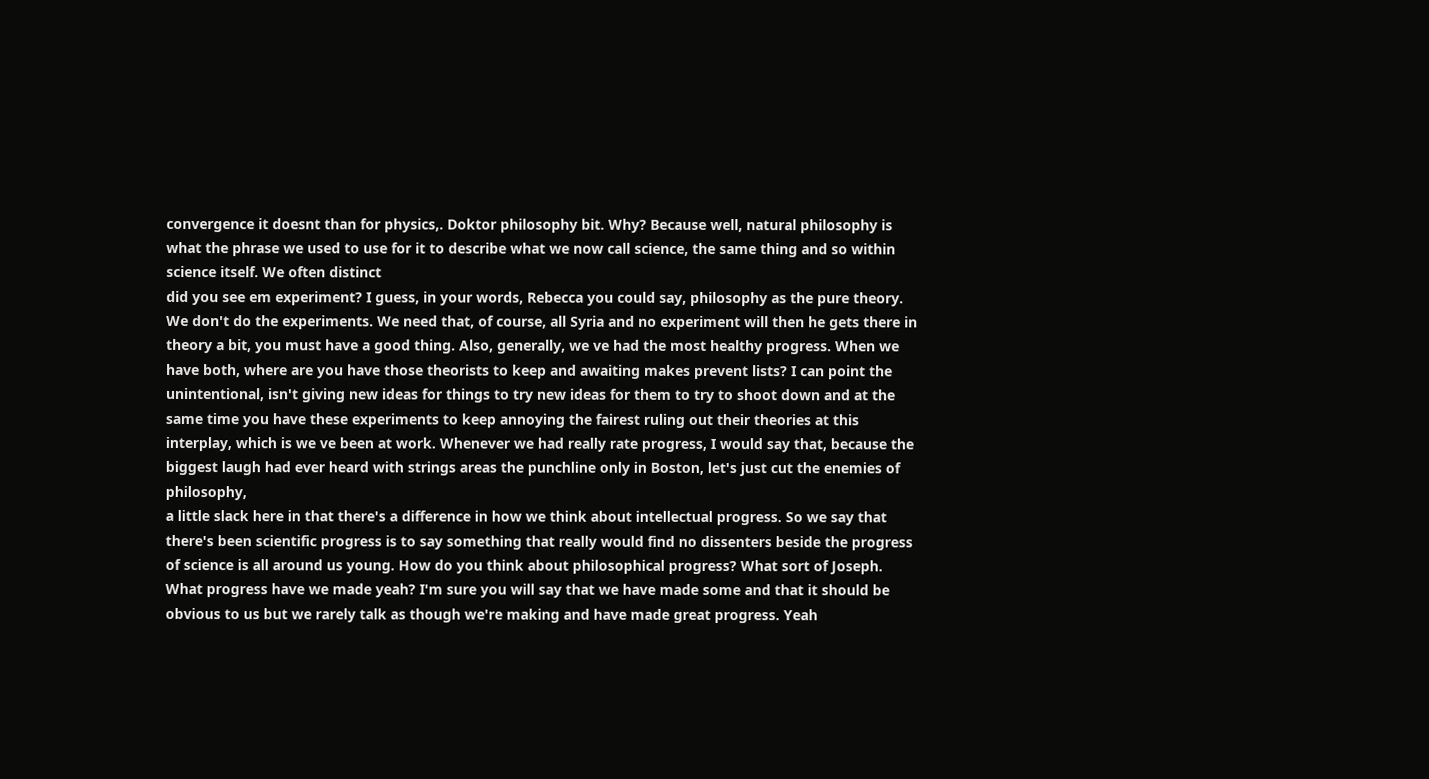convergence it doesnt than for physics,. Doktor philosophy bit. Why? Because well, natural philosophy is what the phrase we used to use for it to describe what we now call science, the same thing and so within science itself. We often distinct
did you see em experiment? I guess, in your words, Rebecca you could say, philosophy as the pure theory. We don't do the experiments. We need that, of course, all Syria and no experiment will then he gets there in theory a bit, you must have a good thing. Also, generally, we ve had the most healthy progress. When we have both, where are you have those theorists to keep and awaiting makes prevent lists? I can point the unintentional, isn't giving new ideas for things to try new ideas for them to try to shoot down and at the same time you have these experiments to keep annoying the fairest ruling out their theories at this interplay, which is we ve been at work. Whenever we had really rate progress, I would say that, because the biggest laugh had ever heard with strings areas the punchline only in Boston, let's just cut the enemies of philosophy,
a little slack here in that there's a difference in how we think about intellectual progress. So we say that there's been scientific progress is to say something that really would find no dissenters beside the progress of science is all around us young. How do you think about philosophical progress? What sort of Joseph. What progress have we made yeah? I'm sure you will say that we have made some and that it should be obvious to us but we rarely talk as though we're making and have made great progress. Yeah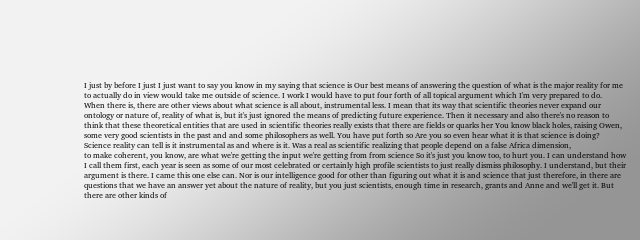I just by before I just I just want to say you know in my saying that science is Our best means of answering the question of what is the major reality for me to actually do in view would take me outside of science. I work I would have to put four forth of all topical argument which I'm very prepared to do.
When there is, there are other views about what science is all about, instrumental less. I mean that its way that scientific theories never expand our ontology or nature of, reality of what is, but it's just ignored the means of predicting future experience. Then it necessary and also there's no reason to think that these theoretical entities that are used in scientific theories really exists that there are fields or quarks her You know black holes, raising Owen, some very good scientists in the past and and some philosophers as well. You have put forth so Are you so even hear what it is that science is doing? Science reality can tell is it instrumental as and where is it. Was a real as scientific realizing that people depend on a false Africa dimension,
to make coherent, you know, are what we're getting the input we're getting from from science So it's just you know too, to hurt you. I can understand how I call them first, each year is seen as some of our most celebrated or certainly high profile scientists to just really dismiss philosophy. I understand, but their argument is there. I came this one else can. Nor is our intelligence good for other than figuring out what it is and science that just therefore, in there are questions that we have an answer yet about the nature of reality, but you just scientists, enough time in research, grants and Anne and we'll get it. But there are other kinds of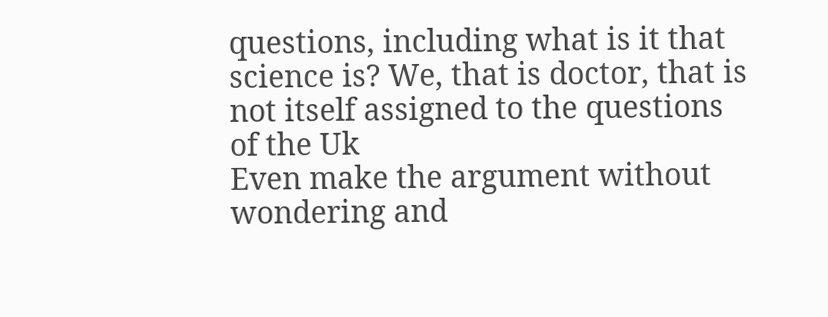questions, including what is it that science is? We, that is doctor, that is not itself assigned to the questions of the Uk
Even make the argument without wondering and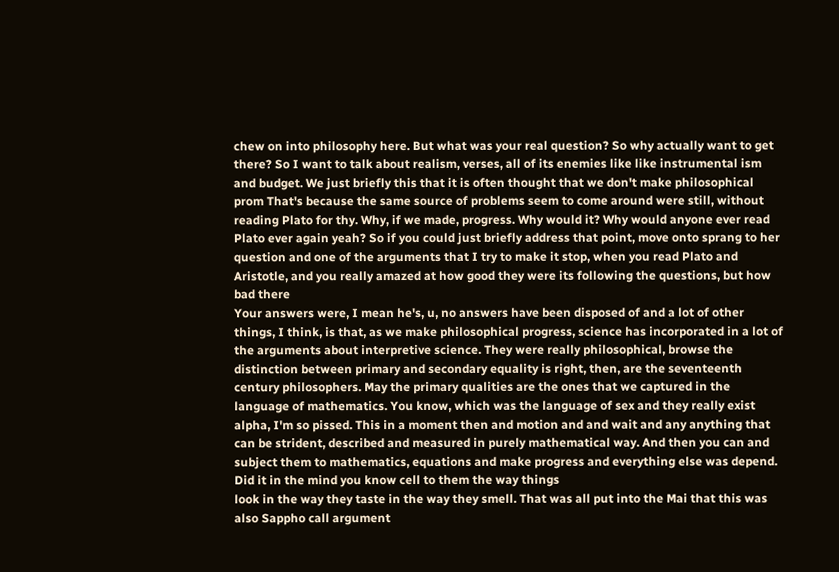chew on into philosophy here. But what was your real question? So why actually want to get there? So I want to talk about realism, verses, all of its enemies like like instrumental ism and budget. We just briefly this that it is often thought that we don't make philosophical prom That's because the same source of problems seem to come around were still, without reading Plato for thy. Why, if we made, progress. Why would it? Why would anyone ever read Plato ever again yeah? So if you could just briefly address that point, move onto sprang to her question and one of the arguments that I try to make it stop, when you read Plato and Aristotle, and you really amazed at how good they were its following the questions, but how bad there
Your answers were, I mean he's, u, no answers have been disposed of and a lot of other things, I think, is that, as we make philosophical progress, science has incorporated in a lot of the arguments about interpretive science. They were really philosophical, browse the distinction between primary and secondary equality is right, then, are the seventeenth century philosophers. May the primary qualities are the ones that we captured in the language of mathematics. You know, which was the language of sex and they really exist alpha, I'm so pissed. This in a moment then and motion and and wait and any anything that can be strident, described and measured in purely mathematical way. And then you can and subject them to mathematics, equations and make progress and everything else was depend. Did it in the mind you know cell to them the way things
look in the way they taste in the way they smell. That was all put into the Mai that this was also Sappho call argument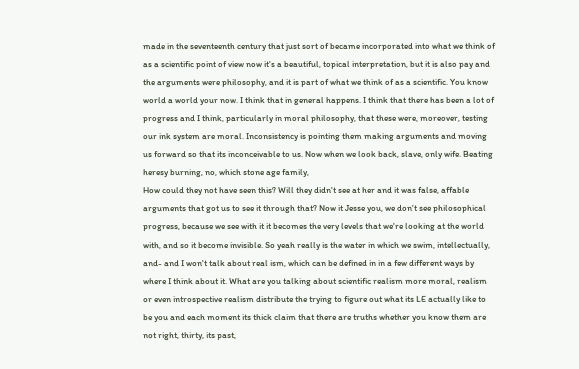made in the seventeenth century that just sort of became incorporated into what we think of as a scientific point of view now it's a beautiful, topical interpretation, but it is also pay and the arguments were philosophy, and it is part of what we think of as a scientific. You know world a world your now. I think that in general happens. I think that there has been a lot of progress and I think, particularly in moral philosophy, that these were, moreover, testing our ink system are moral. Inconsistency is pointing them making arguments and moving us forward so that its inconceivable to us. Now when we look back, slave, only wife. Beating heresy burning, no, which stone age family,
How could they not have seen this? Will they didn't see at her and it was false, affable arguments that got us to see it through that? Now it Jesse you, we don't see philosophical progress, because we see with it it becomes the very levels that we're looking at the world with, and so it become invisible. So yeah really is the water in which we swim, intellectually, and- and I won't talk about real ism, which can be defined in in a few different ways by where I think about it. What are you talking about scientific realism more moral, realism or even introspective realism distribute the trying to figure out what its LE actually like to be you and each moment its thick claim that there are truths whether you know them are not right, thirty, its past,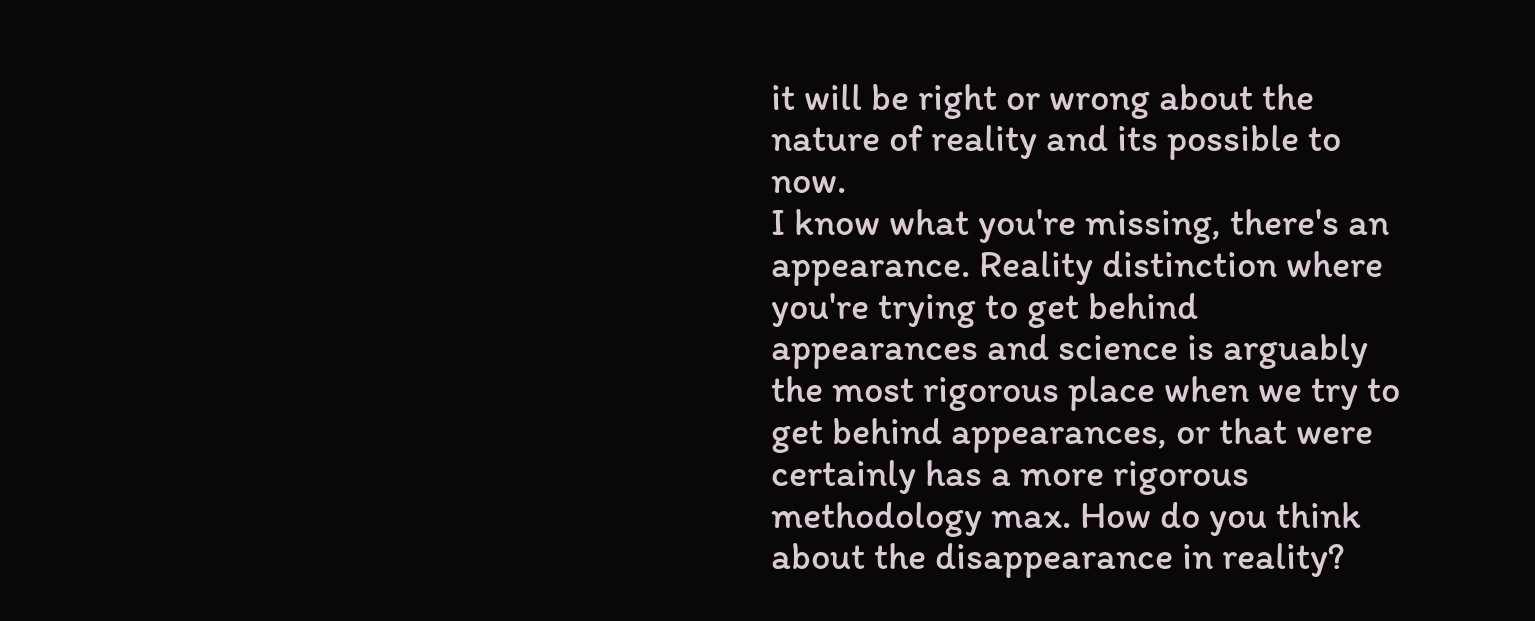it will be right or wrong about the nature of reality and its possible to now.
I know what you're missing, there's an appearance. Reality distinction where you're trying to get behind appearances and science is arguably the most rigorous place when we try to get behind appearances, or that were certainly has a more rigorous methodology max. How do you think about the disappearance in reality?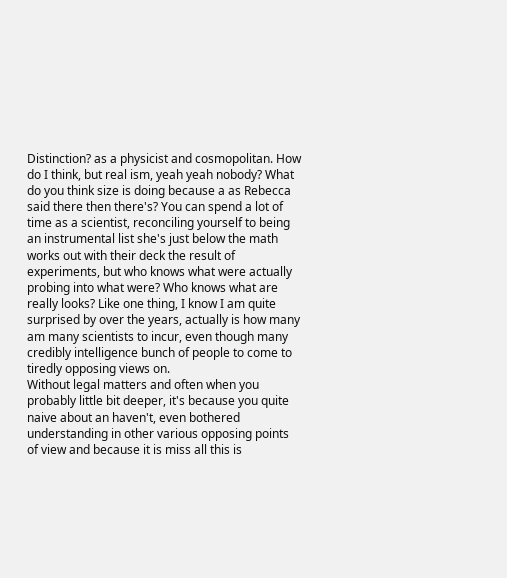Distinction? as a physicist and cosmopolitan. How do I think, but real ism, yeah yeah nobody? What do you think size is doing because a as Rebecca said there then there's? You can spend a lot of time as a scientist, reconciling yourself to being an instrumental list she's just below the math works out with their deck the result of experiments, but who knows what were actually probing into what were? Who knows what are really looks? Like one thing, I know I am quite surprised by over the years, actually is how many am many scientists to incur, even though many credibly intelligence bunch of people to come to tiredly opposing views on.
Without legal matters and often when you probably little bit deeper, it's because you quite naive about an haven't, even bothered understanding in other various opposing points of view and because it is miss all this is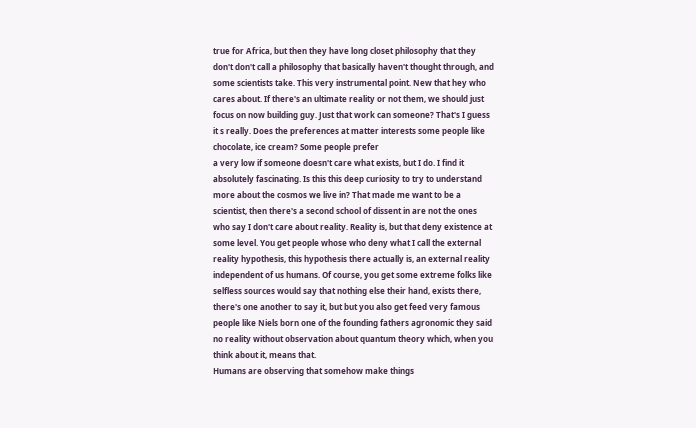true for Africa, but then they have long closet philosophy that they don't don't call a philosophy that basically haven't thought through, and some scientists take. This very instrumental point. New that hey who cares about. If there's an ultimate reality or not them, we should just focus on now building guy. Just that work can someone? That's I guess it s really. Does the preferences at matter interests some people like chocolate, ice cream? Some people prefer
a very low if someone doesn't care what exists, but I do. I find it absolutely fascinating. Is this this deep curiosity to try to understand more about the cosmos we live in? That made me want to be a scientist, then there's a second school of dissent in are not the ones who say I don't care about reality. Reality is, but that deny existence at some level. You get people whose who deny what I call the external reality hypothesis, this hypothesis there actually is, an external reality independent of us humans. Of course, you get some extreme folks like selfless sources would say that nothing else their hand, exists there, there's one another to say it, but but you also get feed very famous people like Niels born one of the founding fathers agronomic they said no reality without observation about quantum theory which, when you think about it, means that.
Humans are observing that somehow make things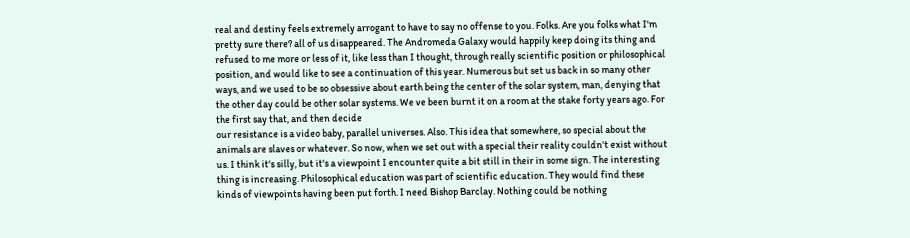real and destiny feels extremely arrogant to have to say no offense to you. Folks. Are you folks what I'm pretty sure there? all of us disappeared. The Andromeda Galaxy would happily keep doing its thing and refused to me more or less of it, like less than I thought, through really scientific position or philosophical position, and would like to see a continuation of this year. Numerous but set us back in so many other ways, and we used to be so obsessive about earth being the center of the solar system, man, denying that the other day could be other solar systems. We ve been burnt it on a room at the stake forty years ago. For the first say that, and then decide
our resistance is a video baby, parallel universes. Also. This idea that somewhere, so special about the animals are slaves or whatever. So now, when we set out with a special their reality couldn't exist without us. I think it's silly, but it's a viewpoint I encounter quite a bit still in their in some sign. The interesting thing is increasing. Philosophical education was part of scientific education. They would find these kinds of viewpoints having been put forth. I need Bishop Barclay. Nothing could be nothing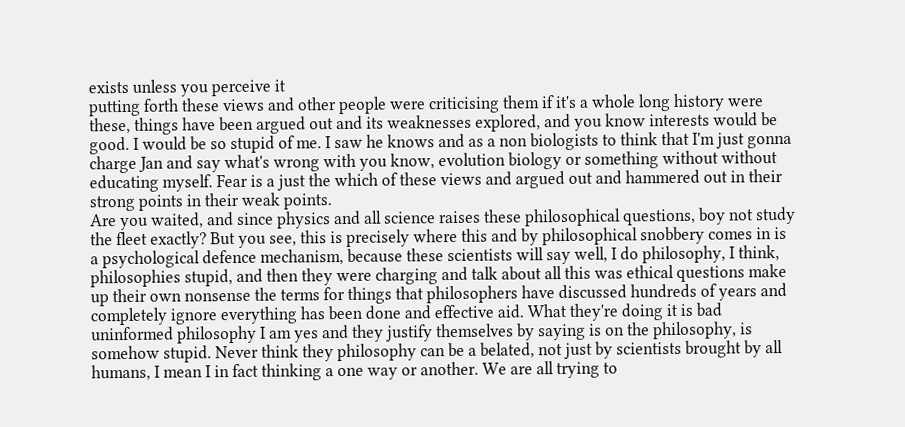exists unless you perceive it
putting forth these views and other people were criticising them if it's a whole long history were these, things have been argued out and its weaknesses explored, and you know interests would be good. I would be so stupid of me. I saw he knows and as a non biologists to think that I'm just gonna charge Jan and say what's wrong with you know, evolution biology or something without without educating myself. Fear is a just the which of these views and argued out and hammered out in their strong points in their weak points.
Are you waited, and since physics and all science raises these philosophical questions, boy not study the fleet exactly? But you see, this is precisely where this and by philosophical snobbery comes in is a psychological defence mechanism, because these scientists will say well, I do philosophy, I think, philosophies stupid, and then they were charging and talk about all this was ethical questions make up their own nonsense the terms for things that philosophers have discussed hundreds of years and completely ignore everything has been done and effective aid. What they're doing it is bad uninformed philosophy I am yes and they justify themselves by saying is on the philosophy, is somehow stupid. Never think they philosophy can be a belated, not just by scientists brought by all humans, I mean I in fact thinking a one way or another. We are all trying to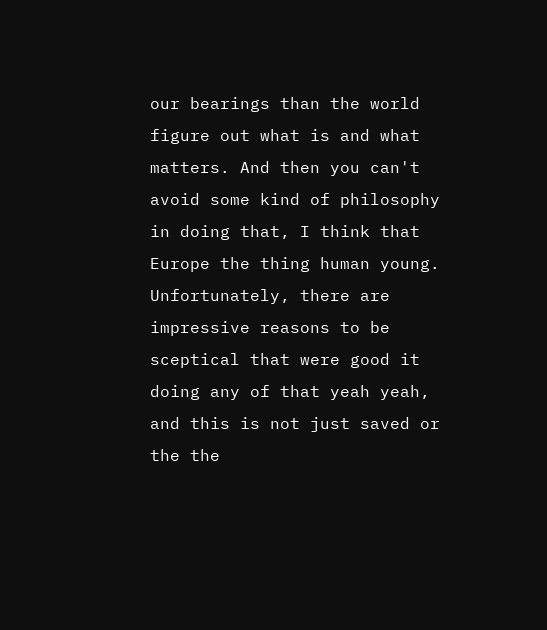our bearings than the world figure out what is and what matters. And then you can't avoid some kind of philosophy in doing that, I think that Europe the thing human young. Unfortunately, there are impressive reasons to be sceptical that were good it doing any of that yeah yeah, and this is not just saved or the the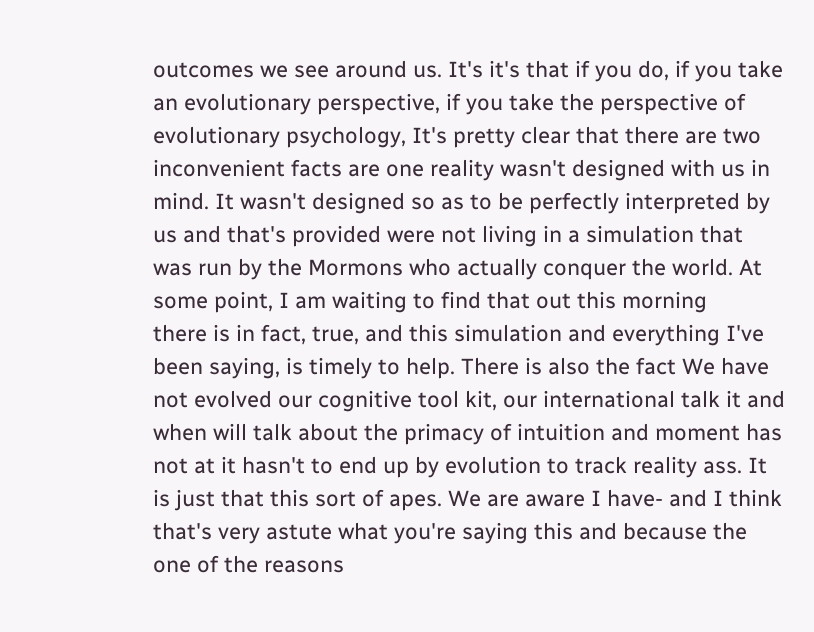outcomes we see around us. It's it's that if you do, if you take an evolutionary perspective, if you take the perspective of evolutionary psychology, It's pretty clear that there are two inconvenient facts are one reality wasn't designed with us in mind. It wasn't designed so as to be perfectly interpreted by us and that's provided were not living in a simulation that was run by the Mormons who actually conquer the world. At some point, I am waiting to find that out this morning
there is in fact, true, and this simulation and everything I've been saying, is timely to help. There is also the fact We have not evolved our cognitive tool kit, our international talk it and when will talk about the primacy of intuition and moment has not at it hasn't to end up by evolution to track reality ass. It is just that this sort of apes. We are aware I have- and I think that's very astute what you're saying this and because the one of the reasons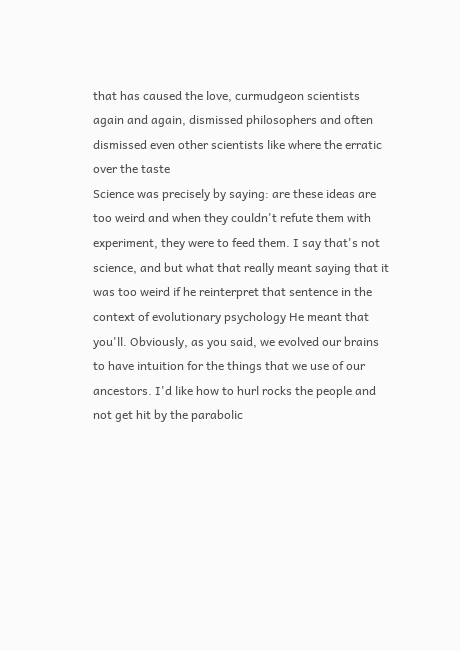that has caused the love, curmudgeon scientists again and again, dismissed philosophers and often dismissed even other scientists like where the erratic over the taste
Science was precisely by saying: are these ideas are too weird and when they couldn't refute them with experiment, they were to feed them. I say that's not science, and but what that really meant saying that it was too weird if he reinterpret that sentence in the context of evolutionary psychology He meant that you'll. Obviously, as you said, we evolved our brains to have intuition for the things that we use of our ancestors. I'd like how to hurl rocks the people and not get hit by the parabolic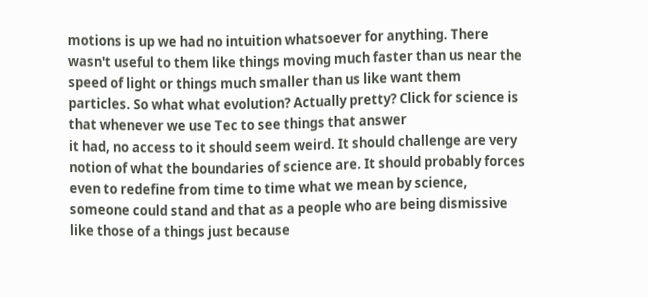motions is up we had no intuition whatsoever for anything. There wasn't useful to them like things moving much faster than us near the speed of light or things much smaller than us like want them particles. So what what evolution? Actually pretty? Click for science is that whenever we use Tec to see things that answer
it had, no access to it should seem weird. It should challenge are very notion of what the boundaries of science are. It should probably forces even to redefine from time to time what we mean by science, someone could stand and that as a people who are being dismissive like those of a things just because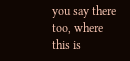you say there too, where this is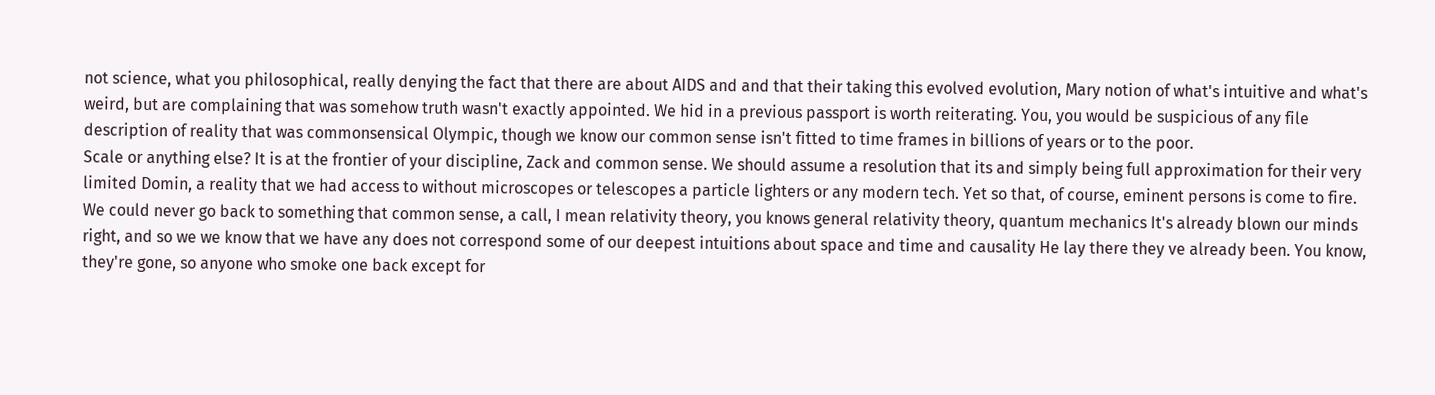not science, what you philosophical, really denying the fact that there are about AIDS and and that their taking this evolved evolution, Mary notion of what's intuitive and what's weird, but are complaining that was somehow truth wasn't exactly appointed. We hid in a previous passport is worth reiterating. You, you would be suspicious of any file description of reality that was commonsensical Olympic, though we know our common sense isn't fitted to time frames in billions of years or to the poor.
Scale or anything else? It is at the frontier of your discipline, Zack and common sense. We should assume a resolution that its and simply being full approximation for their very limited Domin, a reality that we had access to without microscopes or telescopes a particle lighters or any modern tech. Yet so that, of course, eminent persons is come to fire. We could never go back to something that common sense, a call, I mean relativity theory, you knows general relativity theory, quantum mechanics It's already blown our minds right, and so we we know that we have any does not correspond some of our deepest intuitions about space and time and causality He lay there they ve already been. You know, they're gone, so anyone who smoke one back except for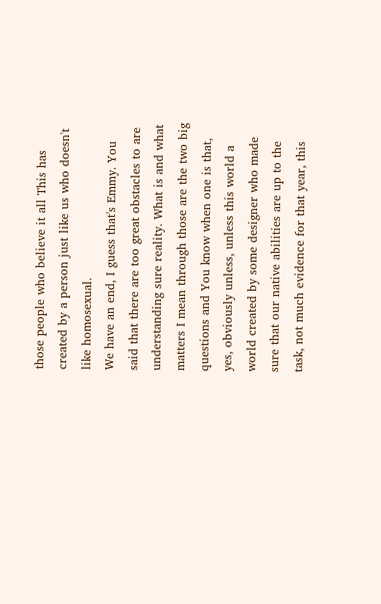those people who believe it all This has created by a person just like us who doesn't like homosexual.
We have an end, I guess that's Emmy. You said that there are too great obstacles to are understanding sure reality. What is and what matters I mean through those are the two big questions and You know when one is that, yes, obviously unless, unless this world a world created by some designer who made sure that our native abilities are up to the task, not much evidence for that year, this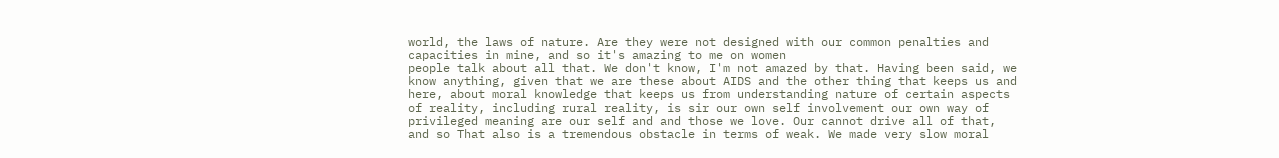world, the laws of nature. Are they were not designed with our common penalties and capacities in mine, and so it's amazing to me on women
people talk about all that. We don't know, I'm not amazed by that. Having been said, we know anything, given that we are these about AIDS and the other thing that keeps us and here, about moral knowledge that keeps us from understanding nature of certain aspects of reality, including rural reality, is sir our own self involvement our own way of privileged meaning are our self and and those we love. Our cannot drive all of that, and so That also is a tremendous obstacle in terms of weak. We made very slow moral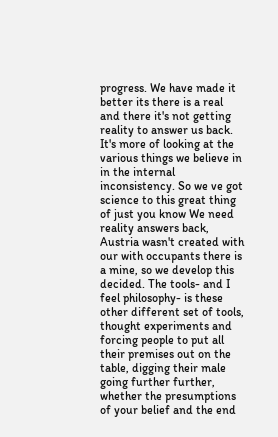progress. We have made it better its there is a real and there it's not getting reality to answer us back. It's more of looking at the various things we believe in
in the internal inconsistency. So we ve got science to this great thing of just you know We need reality answers back, Austria wasn't created with our with occupants there is a mine, so we develop this decided. The tools- and I feel philosophy- is these other different set of tools, thought experiments and forcing people to put all their premises out on the table, digging their male going further further, whether the presumptions of your belief and the end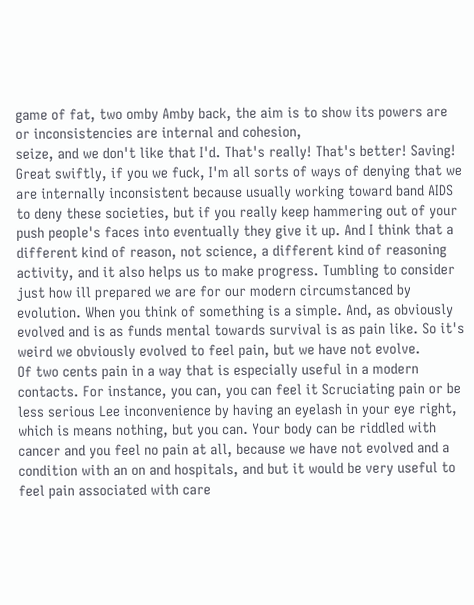game of fat, two omby Amby back, the aim is to show its powers are or inconsistencies are internal and cohesion,
seize, and we don't like that I'd. That's really! That's better! Saving! Great swiftly, if you we fuck, I'm all sorts of ways of denying that we are internally inconsistent because usually working toward band AIDS to deny these societies, but if you really keep hammering out of your push people's faces into eventually they give it up. And I think that a different kind of reason, not science, a different kind of reasoning activity, and it also helps us to make progress. Tumbling to consider just how ill prepared we are for our modern circumstanced by evolution. When you think of something is a simple. And, as obviously evolved and is as funds mental towards survival is as pain like. So it's weird we obviously evolved to feel pain, but we have not evolve.
Of two cents pain in a way that is especially useful in a modern contacts. For instance, you can, you can feel it Scruciating pain or be less serious Lee inconvenience by having an eyelash in your eye right, which is means nothing, but you can. Your body can be riddled with cancer and you feel no pain at all, because we have not evolved and a condition with an on and hospitals, and but it would be very useful to feel pain associated with care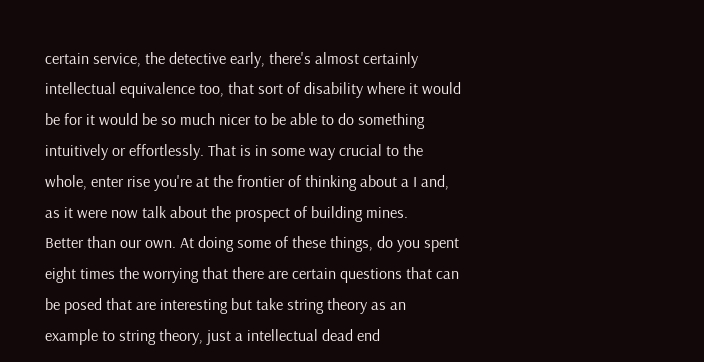certain service, the detective early, there's almost certainly intellectual equivalence too, that sort of disability where it would be for it would be so much nicer to be able to do something intuitively or effortlessly. That is in some way crucial to the whole, enter rise you're at the frontier of thinking about a I and, as it were now talk about the prospect of building mines.
Better than our own. At doing some of these things, do you spent eight times the worrying that there are certain questions that can be posed that are interesting but take string theory as an example to string theory, just a intellectual dead end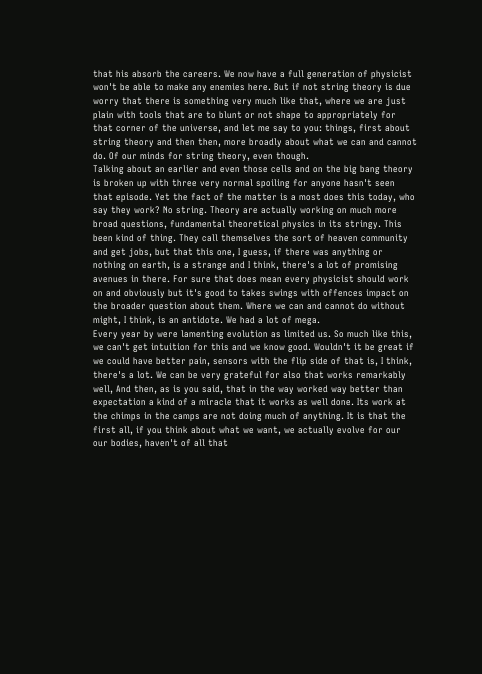that his absorb the careers. We now have a full generation of physicist won't be able to make any enemies here. But if not string theory is due worry that there is something very much like that, where we are just plain with tools that are to blunt or not shape to appropriately for that corner of the universe, and let me say to you: things, first about string theory and then then, more broadly about what we can and cannot do. Of our minds for string theory, even though.
Talking about an earlier and even those cells and on the big bang theory is broken up with three very normal spoiling for anyone hasn't seen that episode. Yet the fact of the matter is a most does this today, who say they work? No string. Theory are actually working on much more broad questions, fundamental theoretical physics in its stringy. This been kind of thing. They call themselves the sort of heaven community and get jobs, but that this one, I guess, if there was anything or nothing on earth, is a strange and I think, there's a lot of promising avenues in there. For sure that does mean every physicist should work on and obviously but it's good to takes swings with offences impact on the broader question about them. Where we can and cannot do without might, I think, is an antidote. We had a lot of mega.
Every year by were lamenting evolution as limited us. So much like this, we can't get intuition for this and we know good. Wouldn't it be great if we could have better pain, sensors with the flip side of that is, I think, there's a lot. We can be very grateful for also that works remarkably well, And then, as is you said, that in the way worked way better than expectation a kind of a miracle that it works as well done. Its work at the chimps in the camps are not doing much of anything. It is that the first all, if you think about what we want, we actually evolve for our our bodies, haven't of all that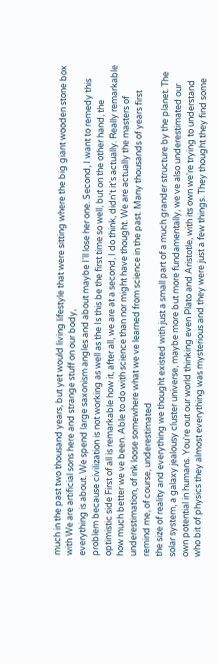much in the past two thousand years, but yet would living lifestyle that were sitting where the big giant wooden stone box with We are artificial sons here and strange stuff on our body,
everything is about. We spend large saxonism angles and about maybe I'll lose her one. Second, I want to remedy this problem because civilization is not working as well as the Is this be the first time so well, but on the other hand, the optimistic side First of all is remarkable how it, after all, we are at a second, I do think, didn't it's actually. Really remarkable how much better we ve been. Able to do with science than nor might have thought. We are actually the masters of underestimation, of ink loose somewhere what we ve learned from science in the past. Many thousands of years first remind me, of course, underestimated
the size of reality and everything we thought existed with just a small part of a much grander structure by the planet. The solar system, a galaxy jealousy cluster universe, maybe more but more fundamentally, we ve also underestimated our own potential in humans. You're out our world thinking even Plato and Aristotle, with its own we're trying to understand who bit of physics they almost everything was mysterious and they were just a few things. They thought they find some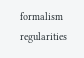formalism regularities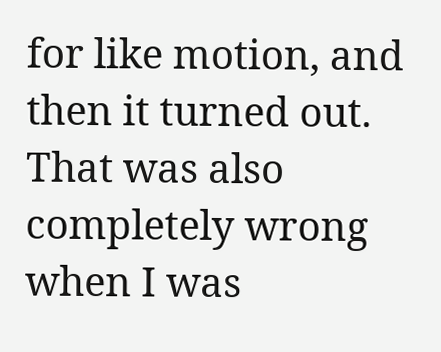for like motion, and then it turned out. That was also completely wrong when I was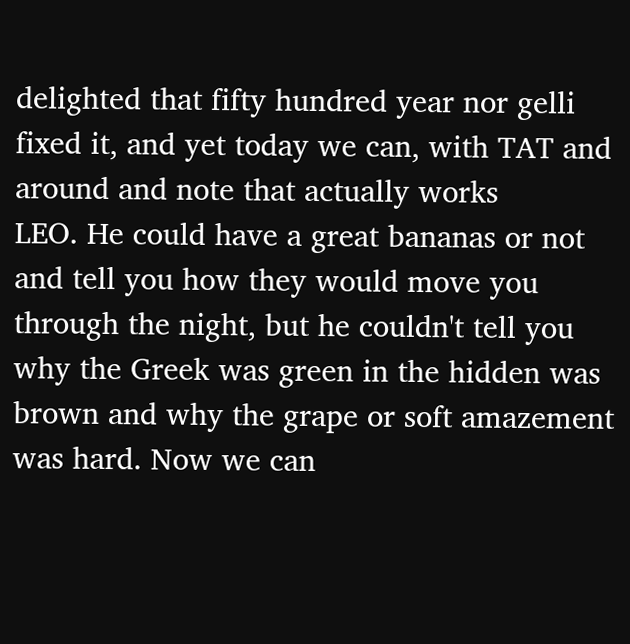delighted that fifty hundred year nor gelli fixed it, and yet today we can, with TAT and around and note that actually works
LEO. He could have a great bananas or not and tell you how they would move you through the night, but he couldn't tell you why the Greek was green in the hidden was brown and why the grape or soft amazement was hard. Now we can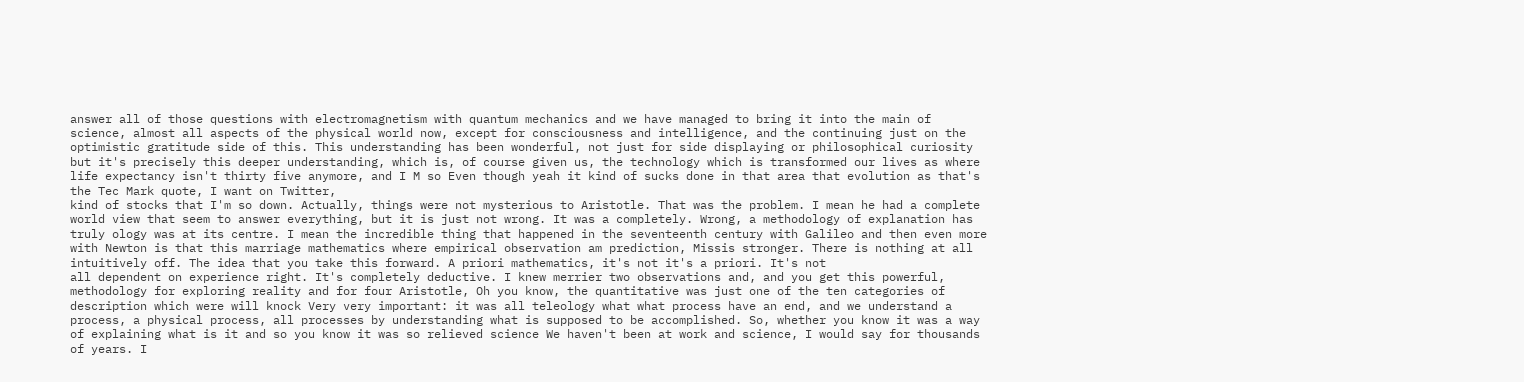answer all of those questions with electromagnetism with quantum mechanics and we have managed to bring it into the main of science, almost all aspects of the physical world now, except for consciousness and intelligence, and the continuing just on the optimistic gratitude side of this. This understanding has been wonderful, not just for side displaying or philosophical curiosity but it's precisely this deeper understanding, which is, of course given us, the technology which is transformed our lives as where life expectancy isn't thirty five anymore, and I M so Even though yeah it kind of sucks done in that area that evolution as that's the Tec Mark quote, I want on Twitter,
kind of stocks that I'm so down. Actually, things were not mysterious to Aristotle. That was the problem. I mean he had a complete world view that seem to answer everything, but it is just not wrong. It was a completely. Wrong, a methodology of explanation has truly ology was at its centre. I mean the incredible thing that happened in the seventeenth century with Galileo and then even more with Newton is that this marriage mathematics where empirical observation am prediction, Missis stronger. There is nothing at all intuitively off. The idea that you take this forward. A priori mathematics, it's not it's a priori. It's not
all dependent on experience right. It's completely deductive. I knew merrier two observations and, and you get this powerful, methodology for exploring reality and for four Aristotle, Oh you know, the quantitative was just one of the ten categories of description which were will knock Very very important: it was all teleology what what process have an end, and we understand a process, a physical process, all processes by understanding what is supposed to be accomplished. So, whether you know it was a way of explaining what is it and so you know it was so relieved science We haven't been at work and science, I would say for thousands of years. I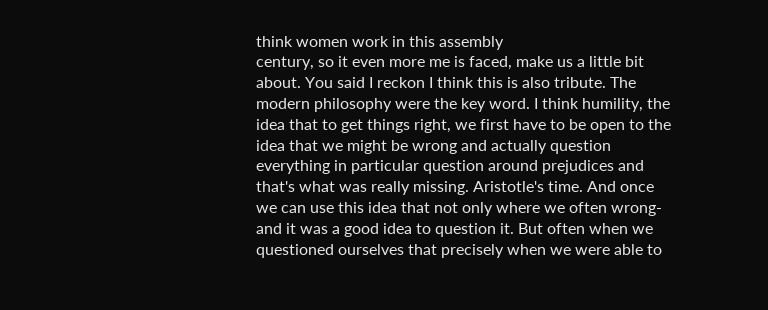think women work in this assembly
century, so it even more me is faced, make us a little bit about. You said I reckon I think this is also tribute. The modern philosophy were the key word. I think humility, the idea that to get things right, we first have to be open to the idea that we might be wrong and actually question everything in particular question around prejudices and that's what was really missing. Aristotle's time. And once we can use this idea that not only where we often wrong- and it was a good idea to question it. But often when we questioned ourselves that precisely when we were able to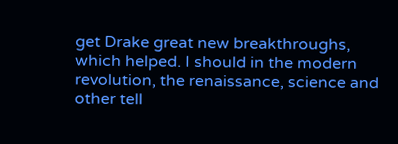get Drake great new breakthroughs, which helped. I should in the modern revolution, the renaissance, science and other tell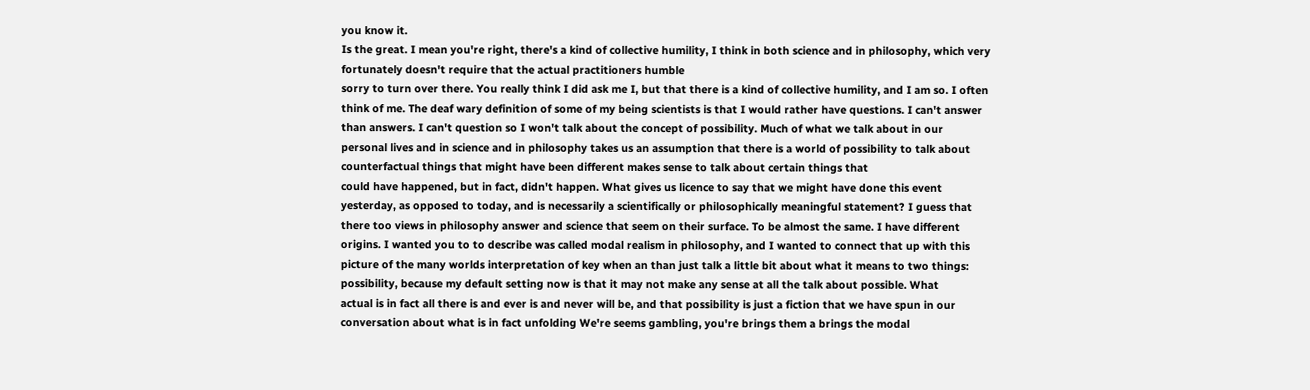you know it.
Is the great. I mean you're right, there's a kind of collective humility, I think in both science and in philosophy, which very fortunately doesn't require that the actual practitioners humble
sorry to turn over there. You really think I did ask me I, but that there is a kind of collective humility, and I am so. I often think of me. The deaf wary definition of some of my being scientists is that I would rather have questions. I can't answer than answers. I can't question so I won't talk about the concept of possibility. Much of what we talk about in our personal lives and in science and in philosophy takes us an assumption that there is a world of possibility to talk about counterfactual things that might have been different makes sense to talk about certain things that
could have happened, but in fact, didn't happen. What gives us licence to say that we might have done this event yesterday, as opposed to today, and is necessarily a scientifically or philosophically meaningful statement? I guess that there too views in philosophy answer and science that seem on their surface. To be almost the same. I have different origins. I wanted you to to describe was called modal realism in philosophy, and I wanted to connect that up with this picture of the many worlds interpretation of key when an than just talk a little bit about what it means to two things: possibility, because my default setting now is that it may not make any sense at all the talk about possible. What
actual is in fact all there is and ever is and never will be, and that possibility is just a fiction that we have spun in our conversation about what is in fact unfolding We're seems gambling, you're brings them a brings the modal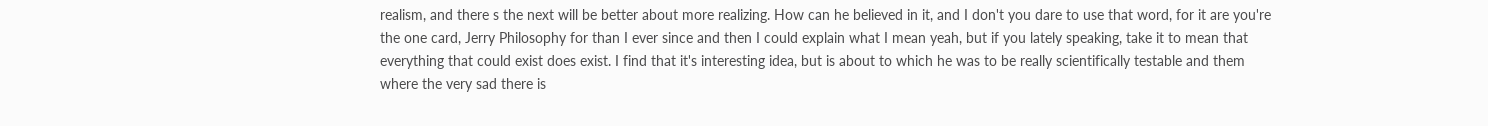realism, and there s the next will be better about more realizing. How can he believed in it, and I don't you dare to use that word, for it are you're the one card, Jerry Philosophy for than I ever since and then I could explain what I mean yeah, but if you lately speaking, take it to mean that everything that could exist does exist. I find that it's interesting idea, but is about to which he was to be really scientifically testable and them where the very sad there is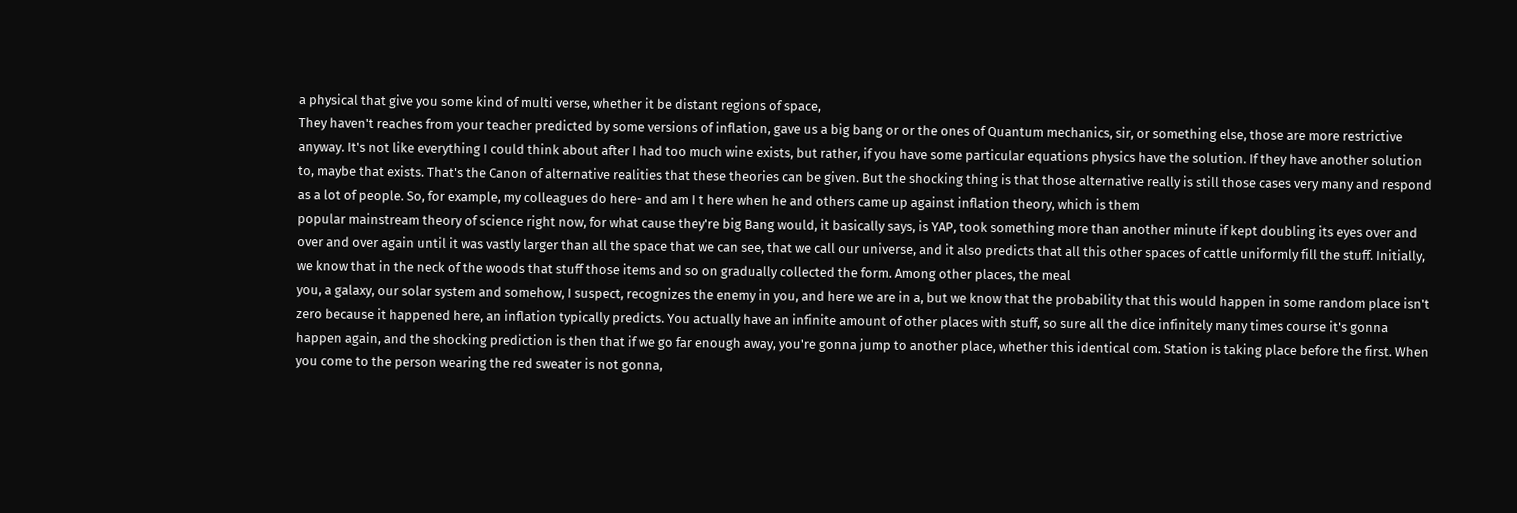a physical that give you some kind of multi verse, whether it be distant regions of space,
They haven't reaches from your teacher predicted by some versions of inflation, gave us a big bang or or the ones of Quantum mechanics, sir, or something else, those are more restrictive anyway. It's not like everything I could think about after I had too much wine exists, but rather, if you have some particular equations physics have the solution. If they have another solution to, maybe that exists. That's the Canon of alternative realities that these theories can be given. But the shocking thing is that those alternative really is still those cases very many and respond as a lot of people. So, for example, my colleagues do here- and am I t here when he and others came up against inflation theory, which is them
popular mainstream theory of science right now, for what cause they're big Bang would, it basically says, is YAP, took something more than another minute if kept doubling its eyes over and over and over again until it was vastly larger than all the space that we can see, that we call our universe, and it also predicts that all this other spaces of cattle uniformly fill the stuff. Initially, we know that in the neck of the woods that stuff those items and so on gradually collected the form. Among other places, the meal
you, a galaxy, our solar system and somehow, I suspect, recognizes the enemy in you, and here we are in a, but we know that the probability that this would happen in some random place isn't zero because it happened here, an inflation typically predicts. You actually have an infinite amount of other places with stuff, so sure all the dice infinitely many times course it's gonna happen again, and the shocking prediction is then that if we go far enough away, you're gonna jump to another place, whether this identical com. Station is taking place before the first. When you come to the person wearing the red sweater is not gonna,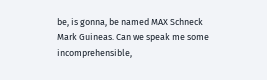be, is gonna, be named MAX Schneck Mark Guineas. Can we speak me some incomprehensible,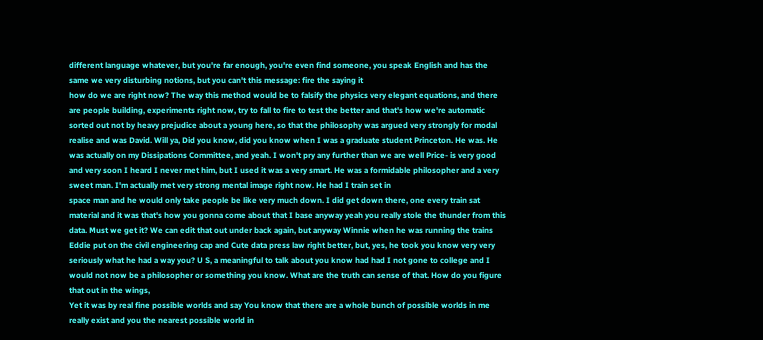different language whatever, but you're far enough, you're even find someone, you speak English and has the same we very disturbing notions, but you can't this message: fire the saying it
how do we are right now? The way this method would be to falsify the physics very elegant equations, and there are people building, experiments right now, try to fall to fire to test the better and that's how we're automatic sorted out not by heavy prejudice about a young here, so that the philosophy was argued very strongly for modal realise and was David. Will ya, Did you know, did you know when I was a graduate student Princeton. He was. He was actually on my Dissipations Committee, and yeah. I won't pry any further than we are well Price- is very good and very soon I heard I never met him, but I used it was a very smart. He was a formidable philosopher and a very sweet man. I'm actually met very strong mental image right now. He had I train set in
space man and he would only take people be like very much down. I did get down there, one every train sat material and it was that's how you gonna come about that I base anyway yeah you really stole the thunder from this data. Must we get it? We can edit that out under back again, but anyway Winnie when he was running the trains Eddie put on the civil engineering cap and Cute data press law right better, but, yes, he took you know very very seriously what he had a way you? U S, a meaningful to talk about you know had had I not gone to college and I would not now be a philosopher or something you know. What are the truth can sense of that. How do you figure that out in the wings,
Yet it was by real fine possible worlds and say You know that there are a whole bunch of possible worlds in me really exist and you the nearest possible world in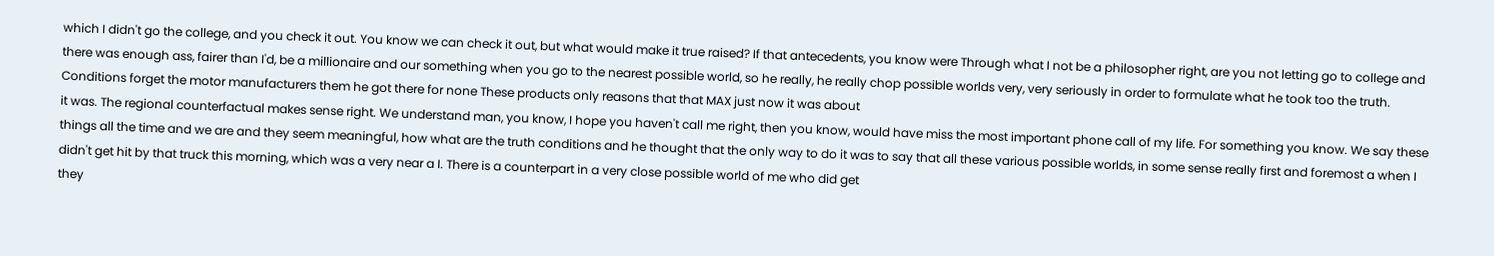which I didn't go the college, and you check it out. You know we can check it out, but what would make it true raised? If that antecedents, you know were Through what I not be a philosopher right, are you not letting go to college and there was enough ass, fairer than I'd, be a millionaire and our something when you go to the nearest possible world, so he really, he really chop possible worlds very, very seriously in order to formulate what he took too the truth. Conditions forget the motor manufacturers them he got there for none These products only reasons that that MAX just now it was about
it was. The regional counterfactual makes sense right. We understand man, you know, I hope you haven't call me right, then you know, would have miss the most important phone call of my life. For something you know. We say these things all the time and we are and they seem meaningful, how what are the truth conditions and he thought that the only way to do it was to say that all these various possible worlds, in some sense really first and foremost a when I didn't get hit by that truck this morning, which was a very near a I. There is a counterpart in a very close possible world of me who did get
they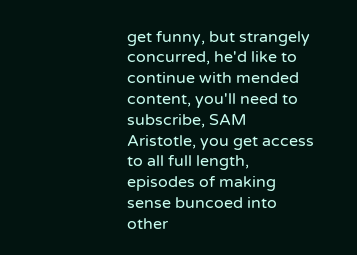get funny, but strangely concurred, he'd like to continue with mended content, you'll need to subscribe, SAM Aristotle, you get access to all full length, episodes of making sense buncoed into other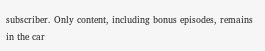subscriber. Only content, including bonus episodes, remains in the car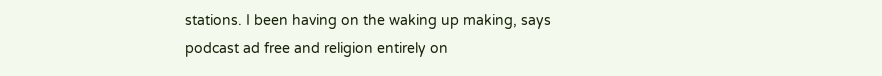stations. I been having on the waking up making, says podcast ad free and religion entirely on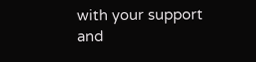with your support and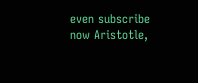even subscribe now Aristotle,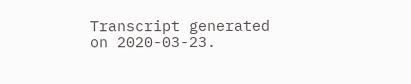Transcript generated on 2020-03-23.